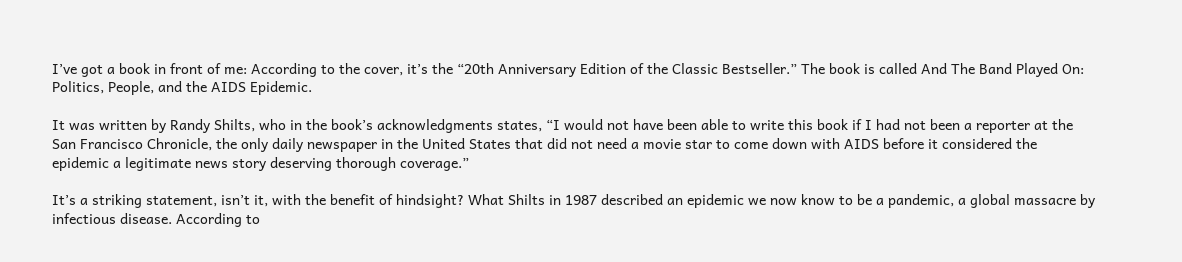I’ve got a book in front of me: According to the cover, it’s the “20th Anniversary Edition of the Classic Bestseller.” The book is called And The Band Played On: Politics, People, and the AIDS Epidemic.

It was written by Randy Shilts, who in the book’s acknowledgments states, “I would not have been able to write this book if I had not been a reporter at the San Francisco Chronicle, the only daily newspaper in the United States that did not need a movie star to come down with AIDS before it considered the epidemic a legitimate news story deserving thorough coverage.”

It’s a striking statement, isn’t it, with the benefit of hindsight? What Shilts in 1987 described an epidemic we now know to be a pandemic, a global massacre by infectious disease. According to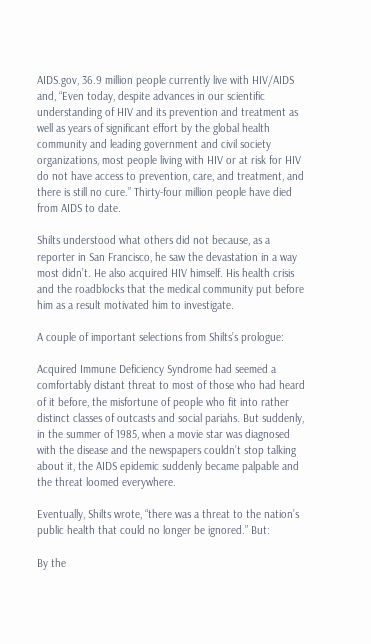AIDS.gov, 36.9 million people currently live with HIV/AIDS and, “Even today, despite advances in our scientific understanding of HIV and its prevention and treatment as well as years of significant effort by the global health community and leading government and civil society organizations, most people living with HIV or at risk for HIV do not have access to prevention, care, and treatment, and there is still no cure.” Thirty-four million people have died from AIDS to date.

Shilts understood what others did not because, as a reporter in San Francisco, he saw the devastation in a way most didn’t. He also acquired HIV himself. His health crisis and the roadblocks that the medical community put before him as a result motivated him to investigate.

A couple of important selections from Shilts’s prologue:

Acquired Immune Deficiency Syndrome had seemed a comfortably distant threat to most of those who had heard of it before, the misfortune of people who fit into rather distinct classes of outcasts and social pariahs. But suddenly, in the summer of 1985, when a movie star was diagnosed with the disease and the newspapers couldn’t stop talking about it, the AIDS epidemic suddenly became palpable and the threat loomed everywhere.

Eventually, Shilts wrote, “there was a threat to the nation’s public health that could no longer be ignored.” But:

By the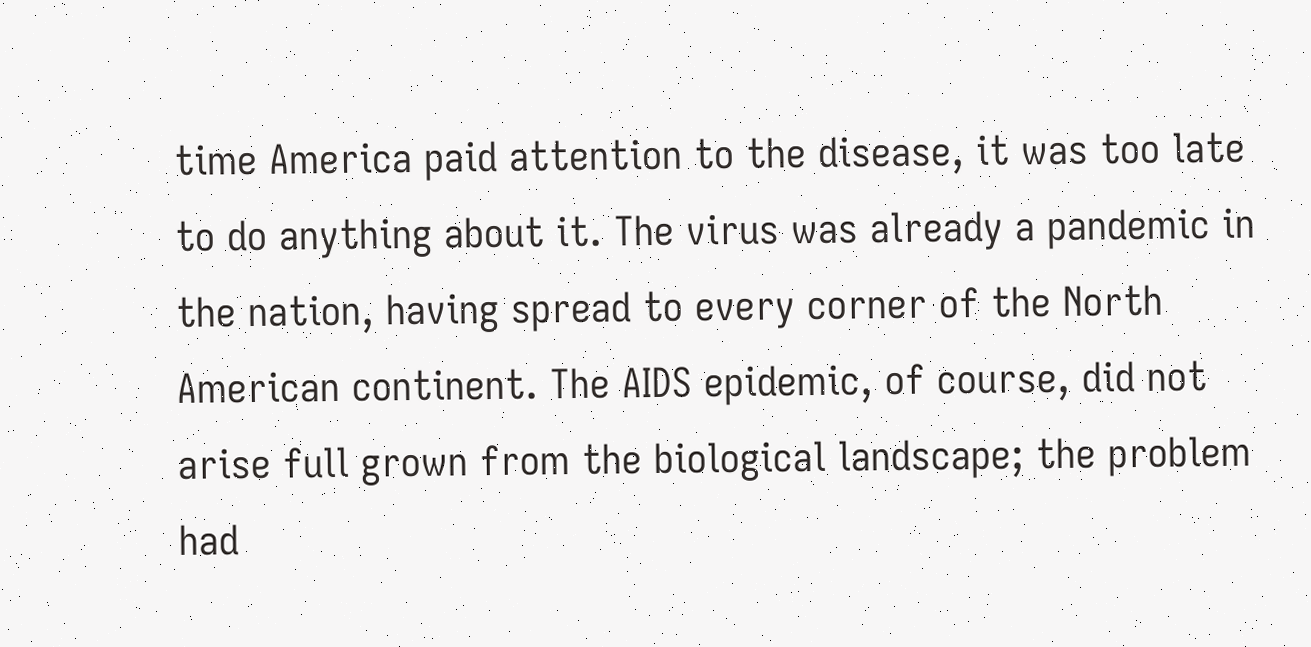time America paid attention to the disease, it was too late to do anything about it. The virus was already a pandemic in the nation, having spread to every corner of the North American continent. The AIDS epidemic, of course, did not arise full grown from the biological landscape; the problem had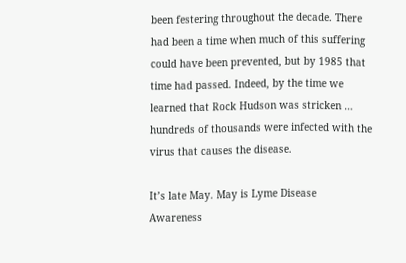been festering throughout the decade. There had been a time when much of this suffering could have been prevented, but by 1985 that time had passed. Indeed, by the time we learned that Rock Hudson was stricken … hundreds of thousands were infected with the virus that causes the disease.

It’s late May. May is Lyme Disease Awareness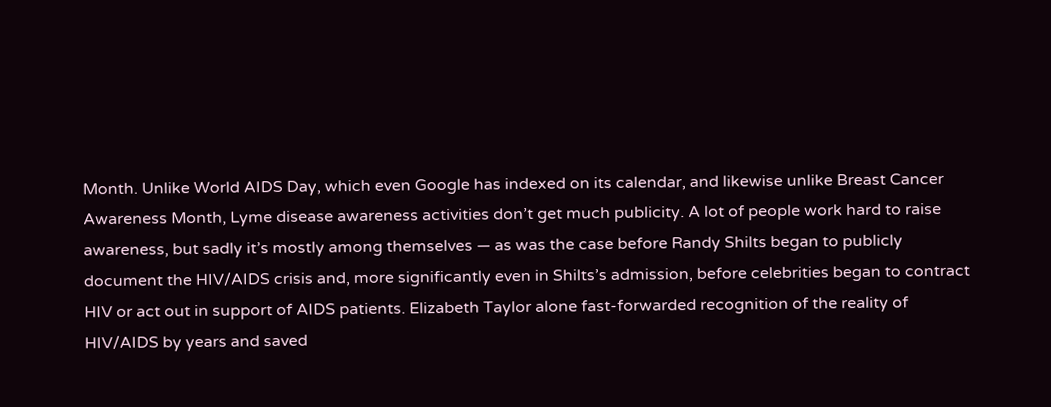Month. Unlike World AIDS Day, which even Google has indexed on its calendar, and likewise unlike Breast Cancer Awareness Month, Lyme disease awareness activities don’t get much publicity. A lot of people work hard to raise awareness, but sadly it’s mostly among themselves — as was the case before Randy Shilts began to publicly document the HIV/AIDS crisis and, more significantly even in Shilts’s admission, before celebrities began to contract HIV or act out in support of AIDS patients. Elizabeth Taylor alone fast-forwarded recognition of the reality of HIV/AIDS by years and saved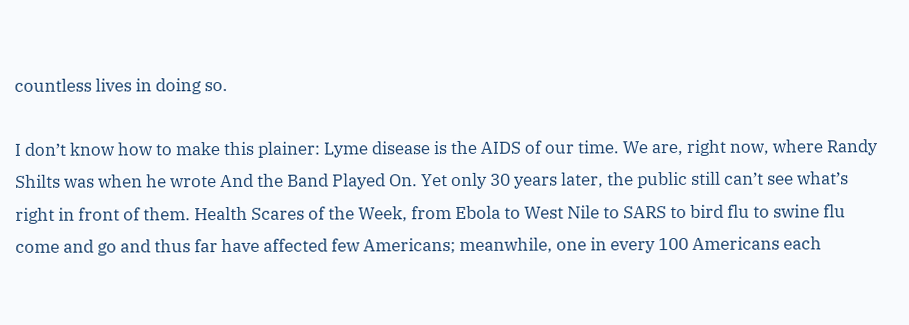countless lives in doing so.

I don’t know how to make this plainer: Lyme disease is the AIDS of our time. We are, right now, where Randy Shilts was when he wrote And the Band Played On. Yet only 30 years later, the public still can’t see what’s right in front of them. Health Scares of the Week, from Ebola to West Nile to SARS to bird flu to swine flu come and go and thus far have affected few Americans; meanwhile, one in every 100 Americans each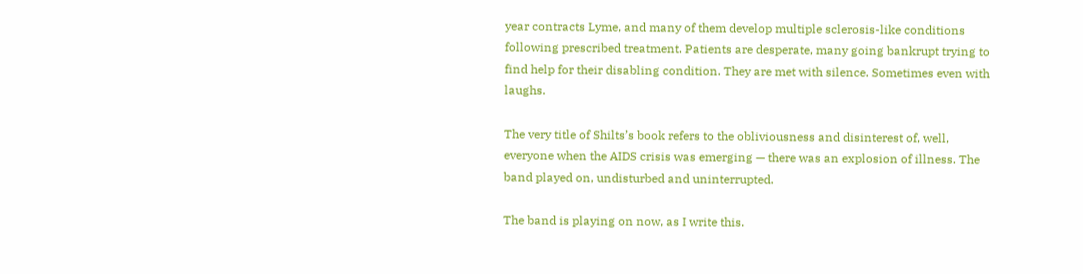year contracts Lyme, and many of them develop multiple sclerosis-like conditions following prescribed treatment. Patients are desperate, many going bankrupt trying to find help for their disabling condition. They are met with silence. Sometimes even with laughs.

The very title of Shilts’s book refers to the obliviousness and disinterest of, well, everyone when the AIDS crisis was emerging — there was an explosion of illness. The band played on, undisturbed and uninterrupted.

The band is playing on now, as I write this.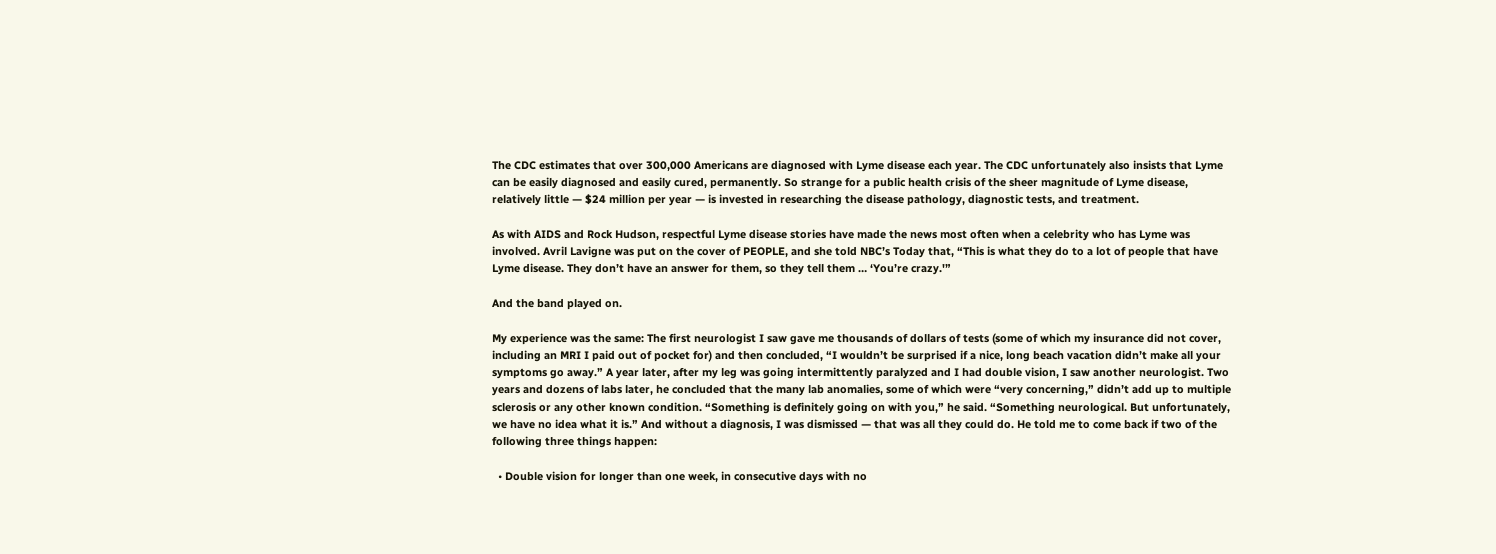The CDC estimates that over 300,000 Americans are diagnosed with Lyme disease each year. The CDC unfortunately also insists that Lyme can be easily diagnosed and easily cured, permanently. So strange for a public health crisis of the sheer magnitude of Lyme disease, relatively little — $24 million per year — is invested in researching the disease pathology, diagnostic tests, and treatment.

As with AIDS and Rock Hudson, respectful Lyme disease stories have made the news most often when a celebrity who has Lyme was involved. Avril Lavigne was put on the cover of PEOPLE, and she told NBC’s Today that, “This is what they do to a lot of people that have Lyme disease. They don’t have an answer for them, so they tell them … ‘You’re crazy.'”

And the band played on.

My experience was the same: The first neurologist I saw gave me thousands of dollars of tests (some of which my insurance did not cover, including an MRI I paid out of pocket for) and then concluded, “I wouldn’t be surprised if a nice, long beach vacation didn’t make all your symptoms go away.” A year later, after my leg was going intermittently paralyzed and I had double vision, I saw another neurologist. Two years and dozens of labs later, he concluded that the many lab anomalies, some of which were “very concerning,” didn’t add up to multiple sclerosis or any other known condition. “Something is definitely going on with you,” he said. “Something neurological. But unfortunately, we have no idea what it is.” And without a diagnosis, I was dismissed — that was all they could do. He told me to come back if two of the following three things happen:

  • Double vision for longer than one week, in consecutive days with no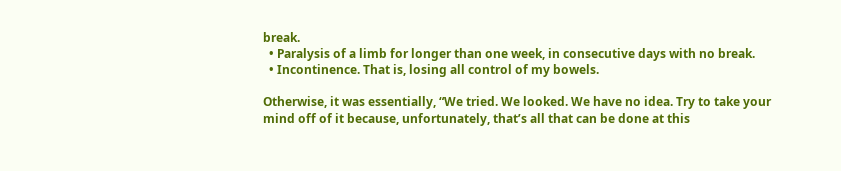break.
  • Paralysis of a limb for longer than one week, in consecutive days with no break.
  • Incontinence. That is, losing all control of my bowels.

Otherwise, it was essentially, “We tried. We looked. We have no idea. Try to take your mind off of it because, unfortunately, that’s all that can be done at this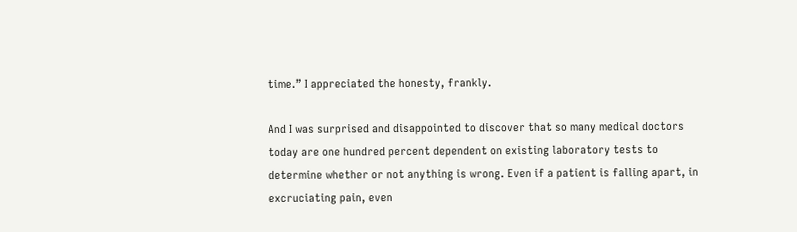time.” I appreciated the honesty, frankly.

And I was surprised and disappointed to discover that so many medical doctors today are one hundred percent dependent on existing laboratory tests to determine whether or not anything is wrong. Even if a patient is falling apart, in excruciating pain, even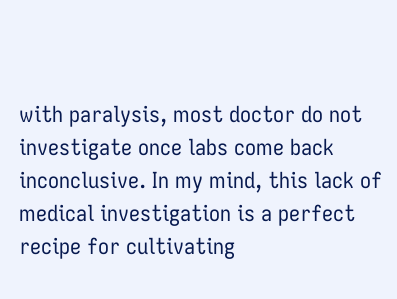with paralysis, most doctor do not investigate once labs come back inconclusive. In my mind, this lack of medical investigation is a perfect recipe for cultivating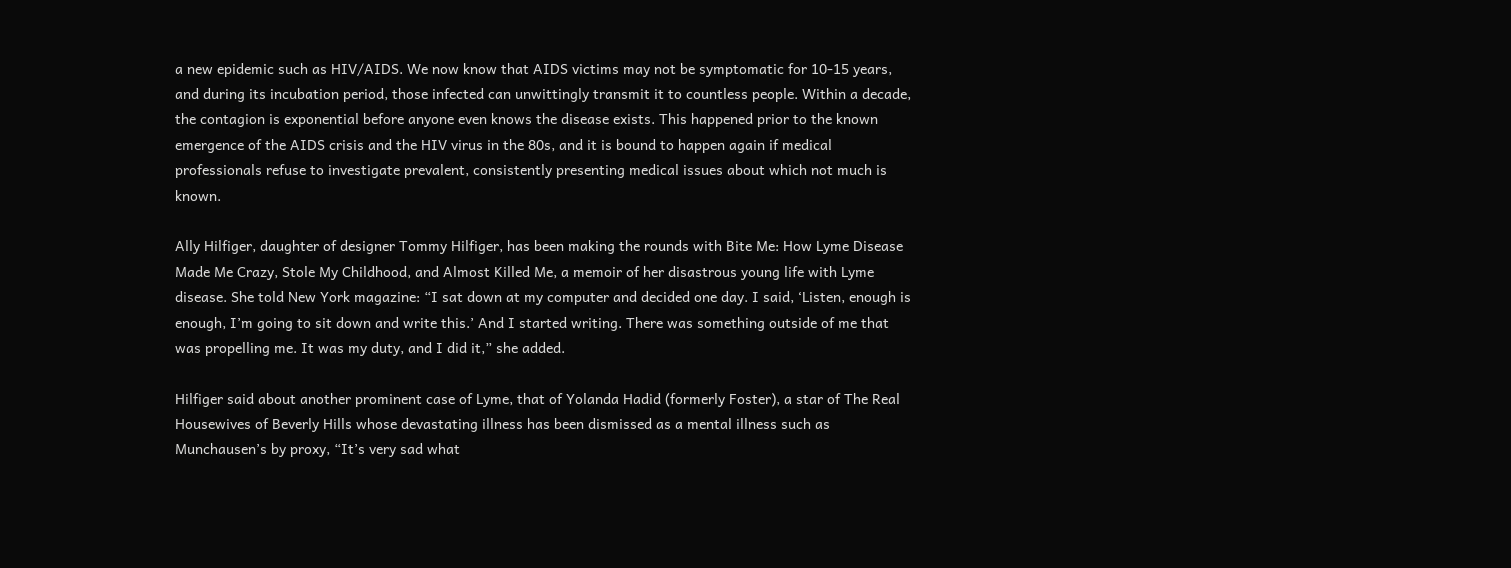a new epidemic such as HIV/AIDS. We now know that AIDS victims may not be symptomatic for 10-15 years, and during its incubation period, those infected can unwittingly transmit it to countless people. Within a decade, the contagion is exponential before anyone even knows the disease exists. This happened prior to the known emergence of the AIDS crisis and the HIV virus in the 80s, and it is bound to happen again if medical professionals refuse to investigate prevalent, consistently presenting medical issues about which not much is known.

Ally Hilfiger, daughter of designer Tommy Hilfiger, has been making the rounds with Bite Me: How Lyme Disease Made Me Crazy, Stole My Childhood, and Almost Killed Me, a memoir of her disastrous young life with Lyme disease. She told New York magazine: “I sat down at my computer and decided one day. I said, ‘Listen, enough is enough, I’m going to sit down and write this.’ And I started writing. There was something outside of me that was propelling me. It was my duty, and I did it,” she added.

Hilfiger said about another prominent case of Lyme, that of Yolanda Hadid (formerly Foster), a star of The Real Housewives of Beverly Hills whose devastating illness has been dismissed as a mental illness such as Munchausen’s by proxy, “It’s very sad what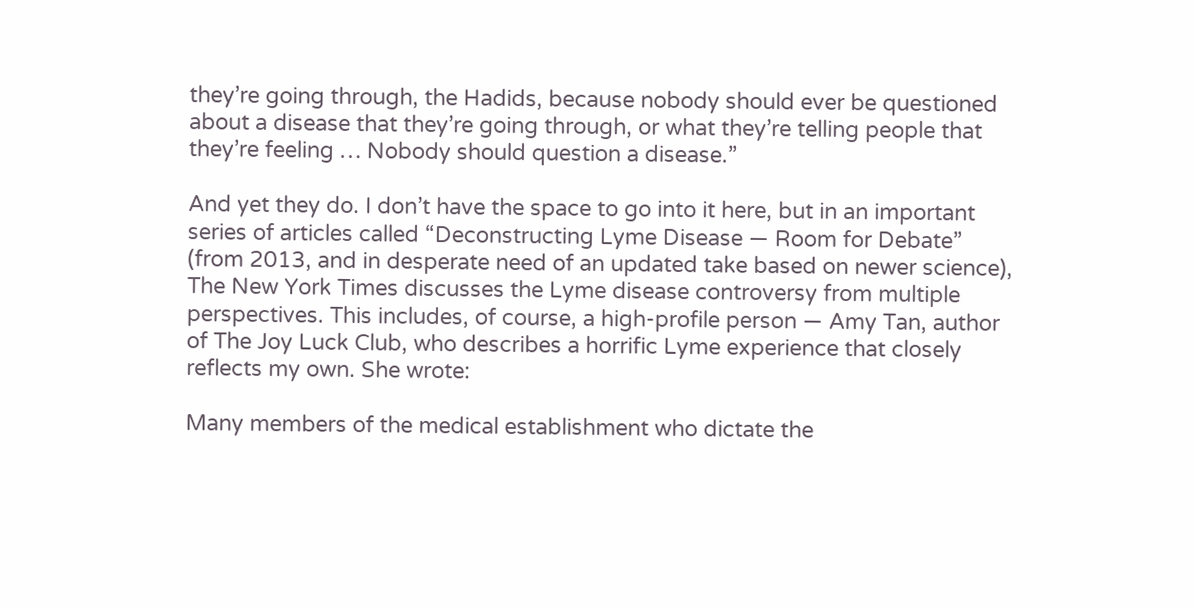they’re going through, the Hadids, because nobody should ever be questioned about a disease that they’re going through, or what they’re telling people that they’re feeling … Nobody should question a disease.”

And yet they do. I don’t have the space to go into it here, but in an important series of articles called “Deconstructing Lyme Disease — Room for Debate” (from 2013, and in desperate need of an updated take based on newer science), The New York Times discusses the Lyme disease controversy from multiple perspectives. This includes, of course, a high-profile person — Amy Tan, author of The Joy Luck Club, who describes a horrific Lyme experience that closely reflects my own. She wrote:

Many members of the medical establishment who dictate the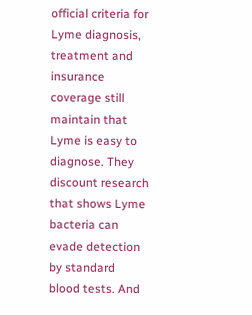official criteria for Lyme diagnosis, treatment and insurance coverage still maintain that Lyme is easy to diagnose. They discount research that shows Lyme bacteria can evade detection by standard blood tests. And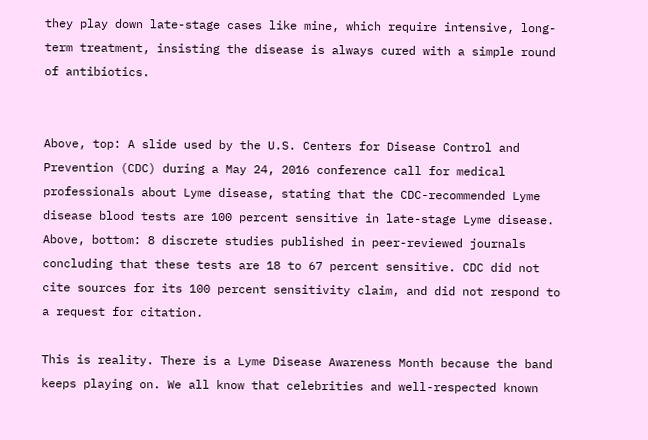they play down late-stage cases like mine, which require intensive, long-term treatment, insisting the disease is always cured with a simple round of antibiotics.


Above, top: A slide used by the U.S. Centers for Disease Control and Prevention (CDC) during a May 24, 2016 conference call for medical professionals about Lyme disease, stating that the CDC-recommended Lyme disease blood tests are 100 percent sensitive in late-stage Lyme disease. Above, bottom: 8 discrete studies published in peer-reviewed journals concluding that these tests are 18 to 67 percent sensitive. CDC did not cite sources for its 100 percent sensitivity claim, and did not respond to a request for citation.

This is reality. There is a Lyme Disease Awareness Month because the band keeps playing on. We all know that celebrities and well-respected known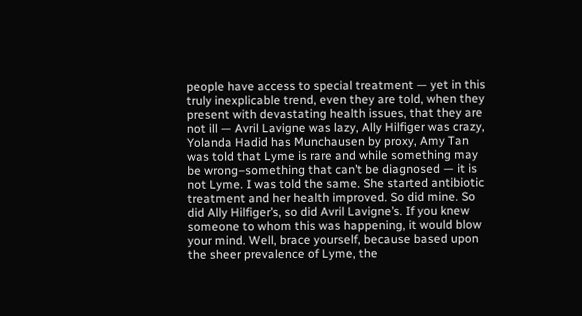people have access to special treatment — yet in this truly inexplicable trend, even they are told, when they present with devastating health issues, that they are not ill — Avril Lavigne was lazy, Ally Hilfiger was crazy, Yolanda Hadid has Munchausen by proxy, Amy Tan was told that Lyme is rare and while something may be wrong–something that can’t be diagnosed — it is not Lyme. I was told the same. She started antibiotic treatment and her health improved. So did mine. So did Ally Hilfiger’s, so did Avril Lavigne’s. If you knew someone to whom this was happening, it would blow your mind. Well, brace yourself, because based upon the sheer prevalence of Lyme, the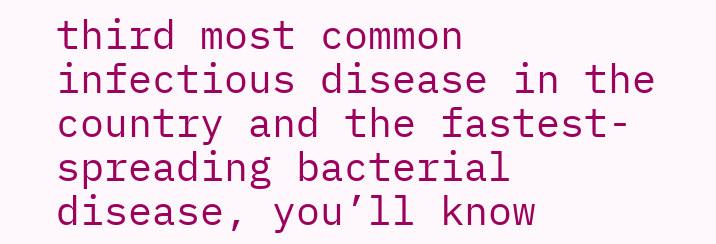third most common infectious disease in the country and the fastest-spreading bacterial disease, you’ll know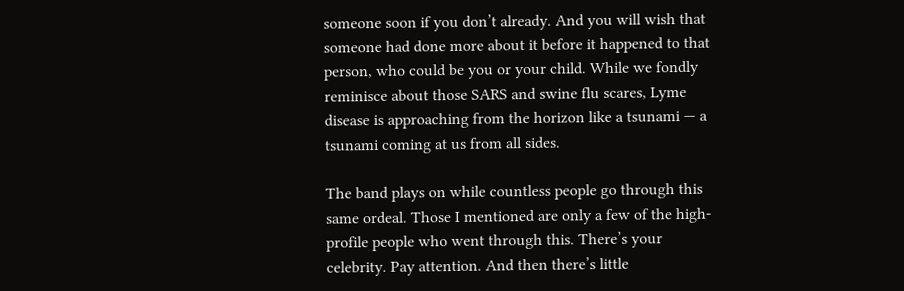someone soon if you don’t already. And you will wish that someone had done more about it before it happened to that person, who could be you or your child. While we fondly reminisce about those SARS and swine flu scares, Lyme disease is approaching from the horizon like a tsunami — a tsunami coming at us from all sides.

The band plays on while countless people go through this same ordeal. Those I mentioned are only a few of the high-profile people who went through this. There’s your celebrity. Pay attention. And then there’s little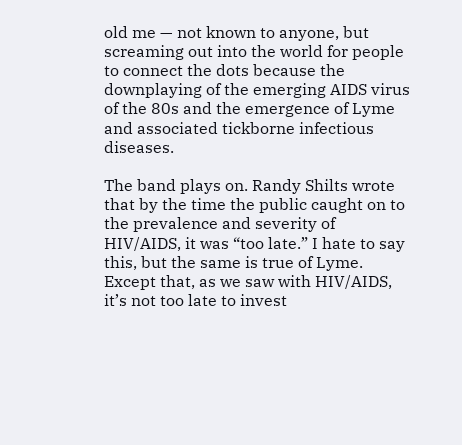old me — not known to anyone, but screaming out into the world for people to connect the dots because the downplaying of the emerging AIDS virus of the 80s and the emergence of Lyme and associated tickborne infectious diseases.

The band plays on. Randy Shilts wrote that by the time the public caught on to the prevalence and severity of HIV/AIDS, it was “too late.” I hate to say this, but the same is true of Lyme. Except that, as we saw with HIV/AIDS, it’s not too late to invest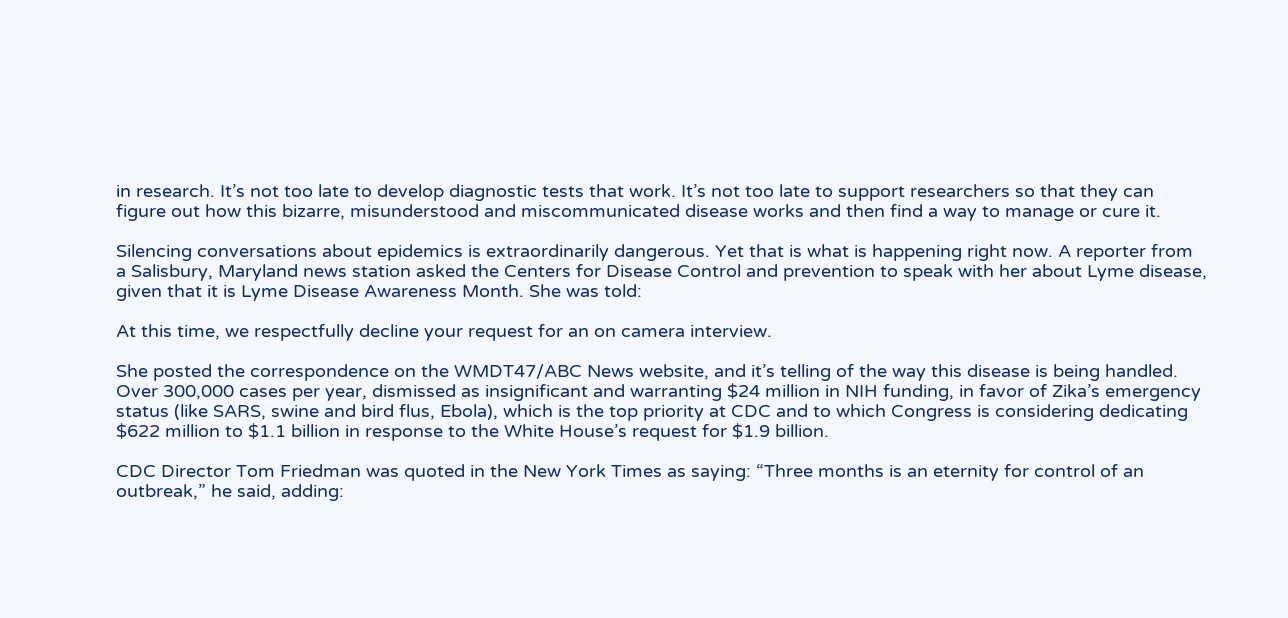in research. It’s not too late to develop diagnostic tests that work. It’s not too late to support researchers so that they can figure out how this bizarre, misunderstood and miscommunicated disease works and then find a way to manage or cure it.

Silencing conversations about epidemics is extraordinarily dangerous. Yet that is what is happening right now. A reporter from a Salisbury, Maryland news station asked the Centers for Disease Control and prevention to speak with her about Lyme disease, given that it is Lyme Disease Awareness Month. She was told:

At this time, we respectfully decline your request for an on camera interview.

She posted the correspondence on the WMDT47/ABC News website, and it’s telling of the way this disease is being handled. Over 300,000 cases per year, dismissed as insignificant and warranting $24 million in NIH funding, in favor of Zika’s emergency status (like SARS, swine and bird flus, Ebola), which is the top priority at CDC and to which Congress is considering dedicating $622 million to $1.1 billion in response to the White House’s request for $1.9 billion.

CDC Director Tom Friedman was quoted in the New York Times as saying: “Three months is an eternity for control of an outbreak,” he said, adding: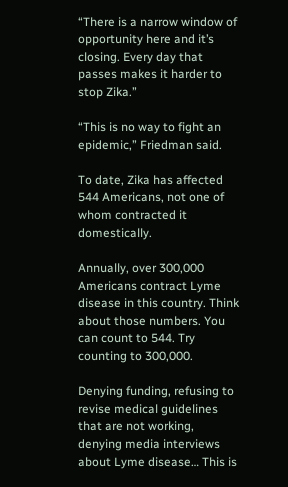“There is a narrow window of opportunity here and it’s closing. Every day that passes makes it harder to stop Zika.”

“This is no way to fight an epidemic,” Friedman said.

To date, Zika has affected 544 Americans, not one of whom contracted it domestically.

Annually, over 300,000 Americans contract Lyme disease in this country. Think about those numbers. You can count to 544. Try counting to 300,000.

Denying funding, refusing to revise medical guidelines that are not working, denying media interviews about Lyme disease… This is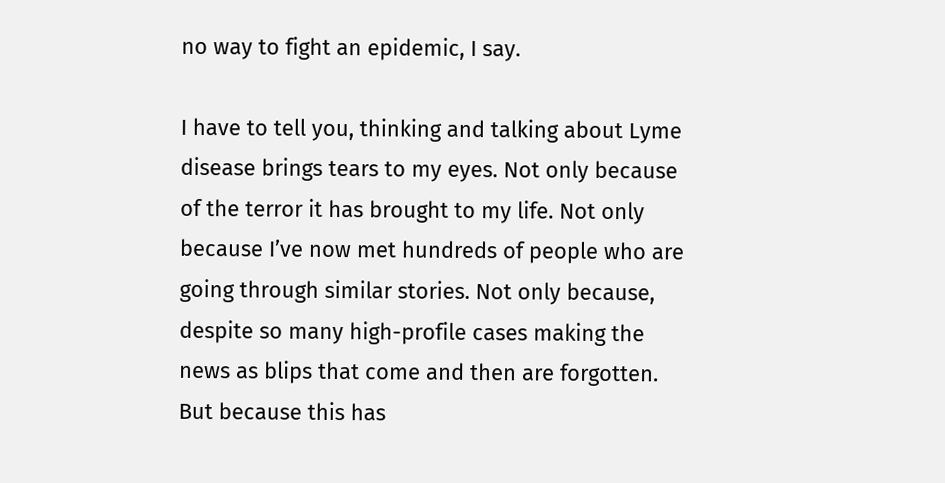no way to fight an epidemic, I say.

I have to tell you, thinking and talking about Lyme disease brings tears to my eyes. Not only because of the terror it has brought to my life. Not only because I’ve now met hundreds of people who are going through similar stories. Not only because, despite so many high-profile cases making the news as blips that come and then are forgotten. But because this has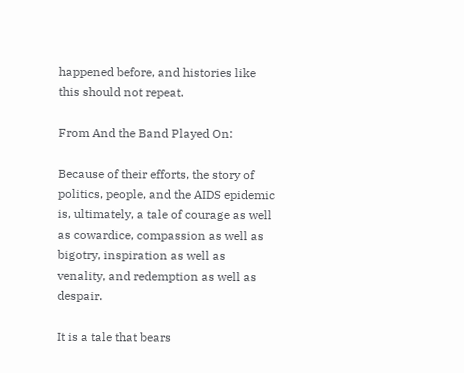happened before, and histories like this should not repeat.

From And the Band Played On:

Because of their efforts, the story of politics, people, and the AIDS epidemic is, ultimately, a tale of courage as well as cowardice, compassion as well as bigotry, inspiration as well as venality, and redemption as well as despair.

It is a tale that bears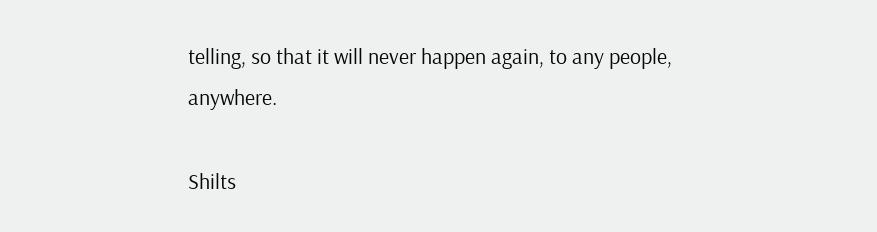telling, so that it will never happen again, to any people, anywhere.

Shilts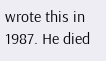wrote this in 1987. He died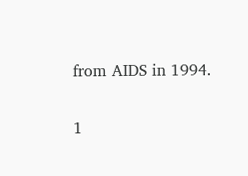from AIDS in 1994.

1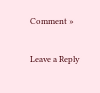Comment »

Leave a Reply